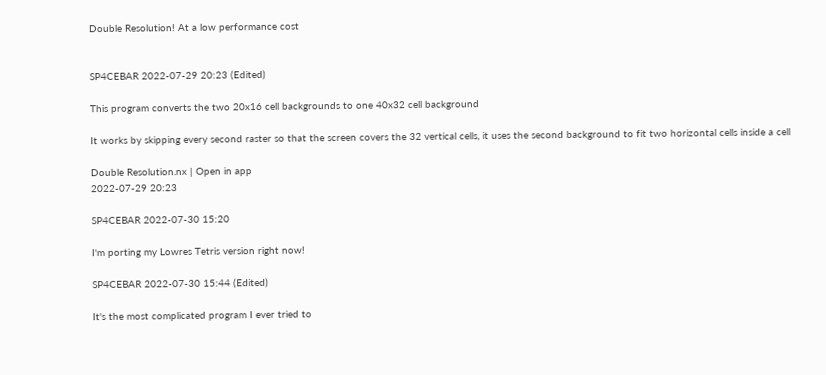Double Resolution! At a low performance cost


SP4CEBAR 2022-07-29 20:23 (Edited)

This program converts the two 20x16 cell backgrounds to one 40x32 cell background

It works by skipping every second raster so that the screen covers the 32 vertical cells, it uses the second background to fit two horizontal cells inside a cell

Double Resolution.nx | Open in app
2022-07-29 20:23

SP4CEBAR 2022-07-30 15:20

I'm porting my Lowres Tetris version right now!

SP4CEBAR 2022-07-30 15:44 (Edited)

It's the most complicated program I ever tried to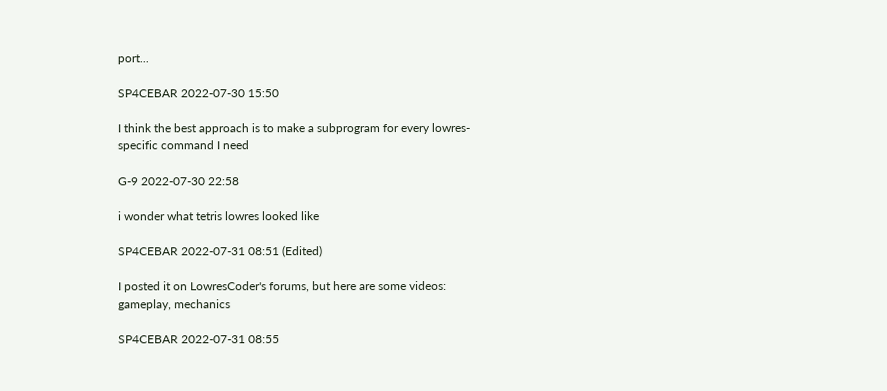port...

SP4CEBAR 2022-07-30 15:50

I think the best approach is to make a subprogram for every lowres-specific command I need

G-9 2022-07-30 22:58

i wonder what tetris lowres looked like

SP4CEBAR 2022-07-31 08:51 (Edited)

I posted it on LowresCoder's forums, but here are some videos:
gameplay, mechanics

SP4CEBAR 2022-07-31 08:55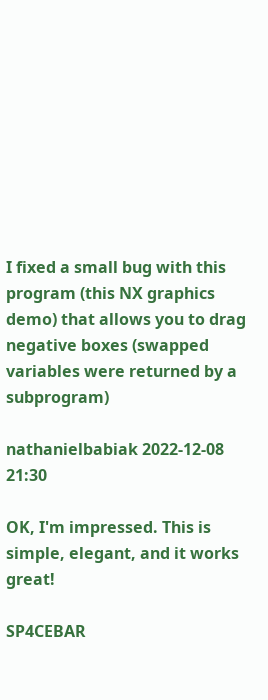I fixed a small bug with this program (this NX graphics demo) that allows you to drag negative boxes (swapped variables were returned by a subprogram)

nathanielbabiak 2022-12-08 21:30

OK, I'm impressed. This is simple, elegant, and it works great!

SP4CEBAR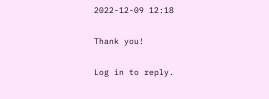2022-12-09 12:18

Thank you!

Log in to reply.